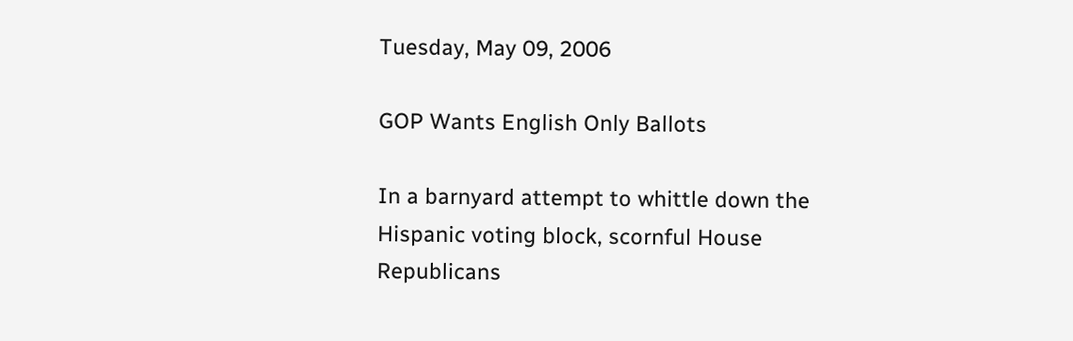Tuesday, May 09, 2006

GOP Wants English Only Ballots

In a barnyard attempt to whittle down the Hispanic voting block, scornful House Republicans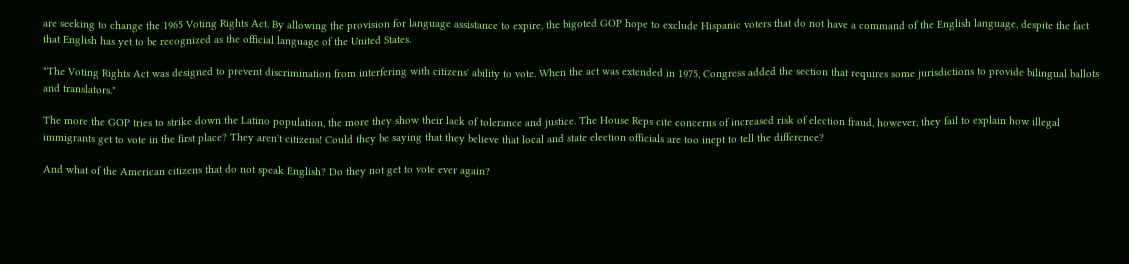are seeking to change the 1965 Voting Rights Act. By allowing the provision for language assistance to expire, the bigoted GOP hope to exclude Hispanic voters that do not have a command of the English language, despite the fact that English has yet to be recognized as the official language of the United States.

"The Voting Rights Act was designed to prevent discrimination from interfering with citizens' ability to vote. When the act was extended in 1975, Congress added the section that requires some jurisdictions to provide bilingual ballots and translators."

The more the GOP tries to strike down the Latino population, the more they show their lack of tolerance and justice. The House Reps cite concerns of increased risk of election fraud, however, they fail to explain how illegal immigrants get to vote in the first place? They aren't citizens! Could they be saying that they believe that local and state election officials are too inept to tell the difference?

And what of the American citizens that do not speak English? Do they not get to vote ever again?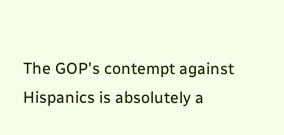The GOP's contempt against Hispanics is absolutely a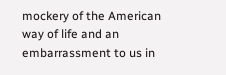mockery of the American way of life and an embarrassment to us in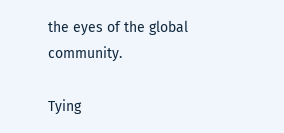the eyes of the global community.

Tying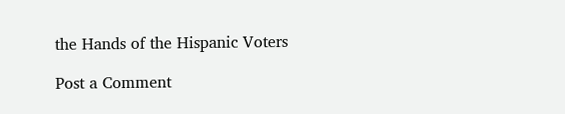the Hands of the Hispanic Voters

Post a Comment